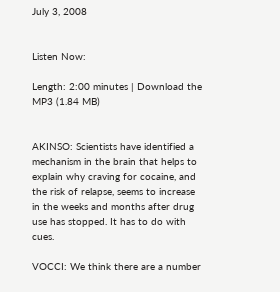July 3, 2008


Listen Now:

Length: 2:00 minutes | Download the MP3 (1.84 MB)


AKINSO: Scientists have identified a mechanism in the brain that helps to explain why craving for cocaine, and the risk of relapse, seems to increase in the weeks and months after drug use has stopped. It has to do with cues.

VOCCI: We think there are a number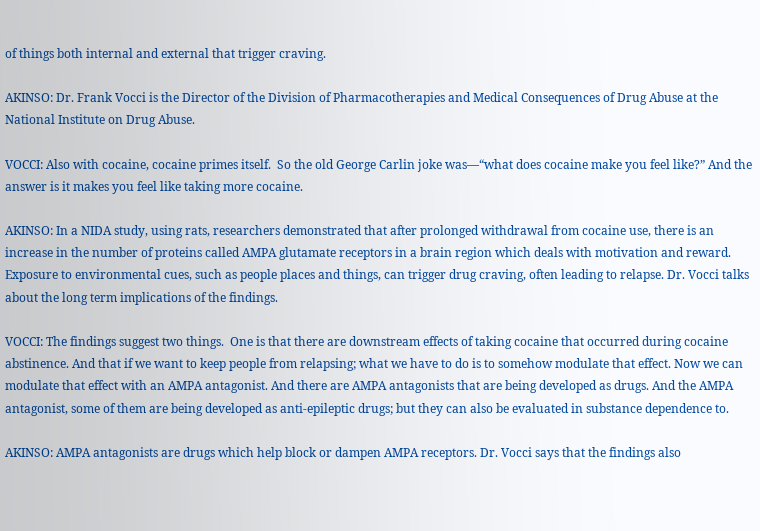of things both internal and external that trigger craving.

AKINSO: Dr. Frank Vocci is the Director of the Division of Pharmacotherapies and Medical Consequences of Drug Abuse at the National Institute on Drug Abuse.

VOCCI: Also with cocaine, cocaine primes itself.  So the old George Carlin joke was—“what does cocaine make you feel like?” And the answer is it makes you feel like taking more cocaine.

AKINSO: In a NIDA study, using rats, researchers demonstrated that after prolonged withdrawal from cocaine use, there is an increase in the number of proteins called AMPA glutamate receptors in a brain region which deals with motivation and reward. Exposure to environmental cues, such as people places and things, can trigger drug craving, often leading to relapse. Dr. Vocci talks about the long term implications of the findings.

VOCCI: The findings suggest two things.  One is that there are downstream effects of taking cocaine that occurred during cocaine abstinence. And that if we want to keep people from relapsing; what we have to do is to somehow modulate that effect. Now we can modulate that effect with an AMPA antagonist. And there are AMPA antagonists that are being developed as drugs. And the AMPA antagonist, some of them are being developed as anti-epileptic drugs; but they can also be evaluated in substance dependence to.

AKINSO: AMPA antagonists are drugs which help block or dampen AMPA receptors. Dr. Vocci says that the findings also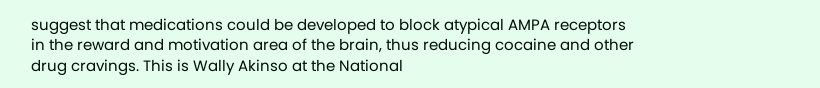suggest that medications could be developed to block atypical AMPA receptors in the reward and motivation area of the brain, thus reducing cocaine and other drug cravings. This is Wally Akinso at the National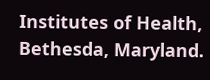Institutes of Health, Bethesda, Maryland.